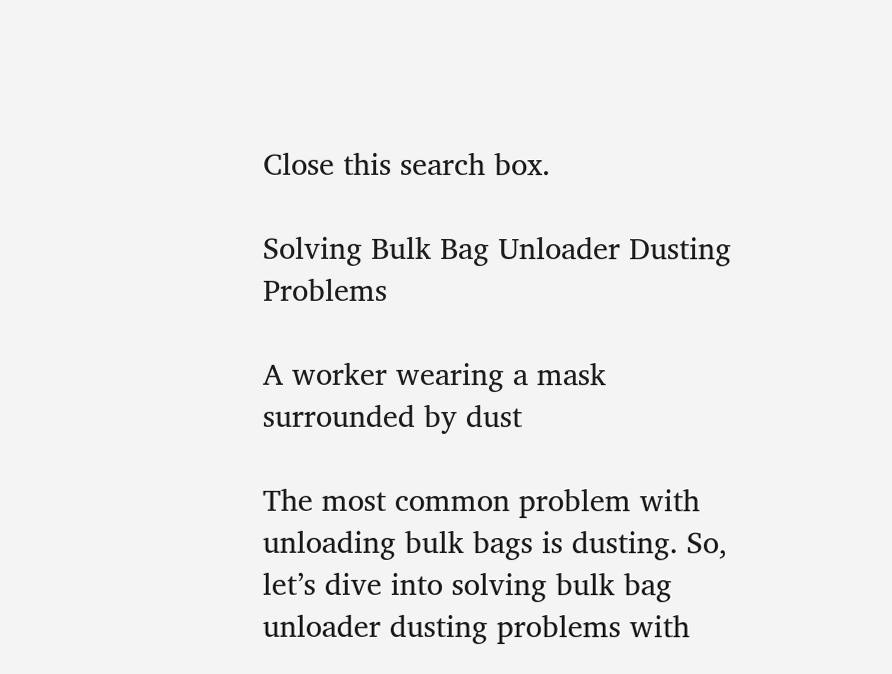Close this search box.

Solving Bulk Bag Unloader Dusting Problems

A worker wearing a mask surrounded by dust

The most common problem with unloading bulk bags is dusting. So, let’s dive into solving bulk bag unloader dusting problems with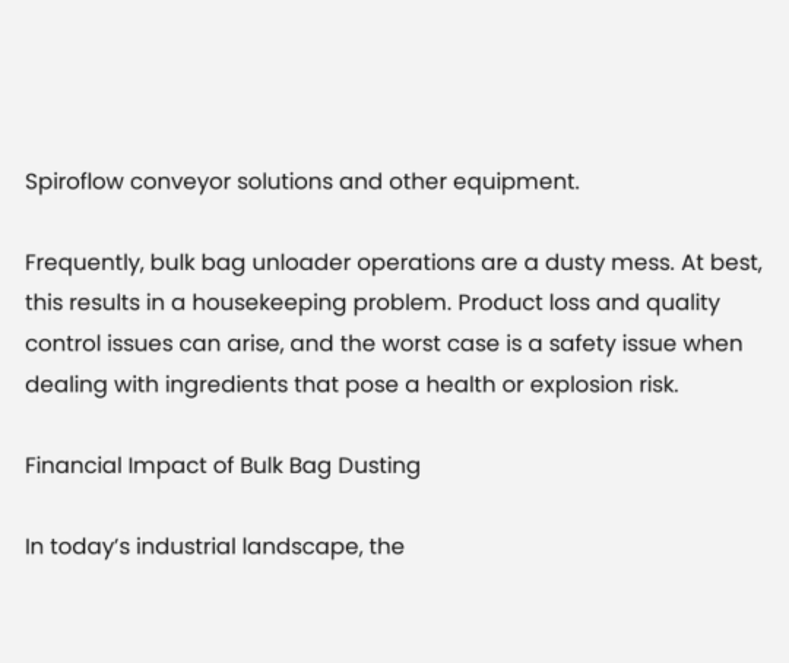Spiroflow conveyor solutions and other equipment.

Frequently, bulk bag unloader operations are a dusty mess. At best, this results in a housekeeping problem. Product loss and quality control issues can arise, and the worst case is a safety issue when dealing with ingredients that pose a health or explosion risk.

Financial Impact of Bulk Bag Dusting

In today’s industrial landscape, the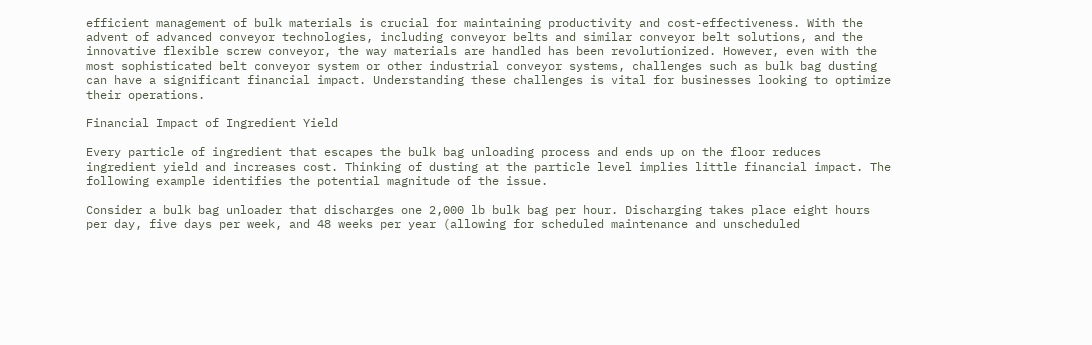efficient management of bulk materials is crucial for maintaining productivity and cost-effectiveness. With the advent of advanced conveyor technologies, including conveyor belts and similar conveyor belt solutions, and the innovative flexible screw conveyor, the way materials are handled has been revolutionized. However, even with the most sophisticated belt conveyor system or other industrial conveyor systems, challenges such as bulk bag dusting can have a significant financial impact. Understanding these challenges is vital for businesses looking to optimize their operations.

Financial Impact of Ingredient Yield

Every particle of ingredient that escapes the bulk bag unloading process and ends up on the floor reduces ingredient yield and increases cost. Thinking of dusting at the particle level implies little financial impact. The following example identifies the potential magnitude of the issue.

Consider a bulk bag unloader that discharges one 2,000 lb bulk bag per hour. Discharging takes place eight hours per day, five days per week, and 48 weeks per year (allowing for scheduled maintenance and unscheduled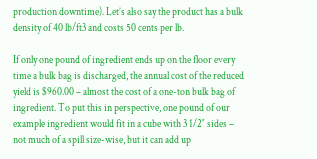production downtime). Let’s also say the product has a bulk density of 40 lb/ft3 and costs 50 cents per lb.

If only one pound of ingredient ends up on the floor every time a bulk bag is discharged, the annual cost of the reduced yield is $960.00 – almost the cost of a one-ton bulk bag of ingredient. To put this in perspective, one pound of our example ingredient would fit in a cube with 3 1/2″ sides – not much of a spill size-wise, but it can add up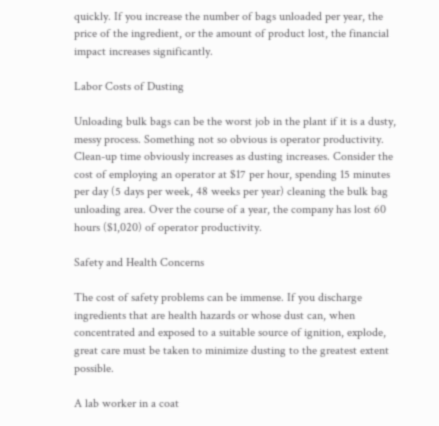quickly. If you increase the number of bags unloaded per year, the price of the ingredient, or the amount of product lost, the financial impact increases significantly.

Labor Costs of Dusting

Unloading bulk bags can be the worst job in the plant if it is a dusty, messy process. Something not so obvious is operator productivity. Clean-up time obviously increases as dusting increases. Consider the cost of employing an operator at $17 per hour, spending 15 minutes per day (5 days per week, 48 weeks per year) cleaning the bulk bag unloading area. Over the course of a year, the company has lost 60 hours ($1,020) of operator productivity.

Safety and Health Concerns

The cost of safety problems can be immense. If you discharge ingredients that are health hazards or whose dust can, when concentrated and exposed to a suitable source of ignition, explode, great care must be taken to minimize dusting to the greatest extent possible.

A lab worker in a coat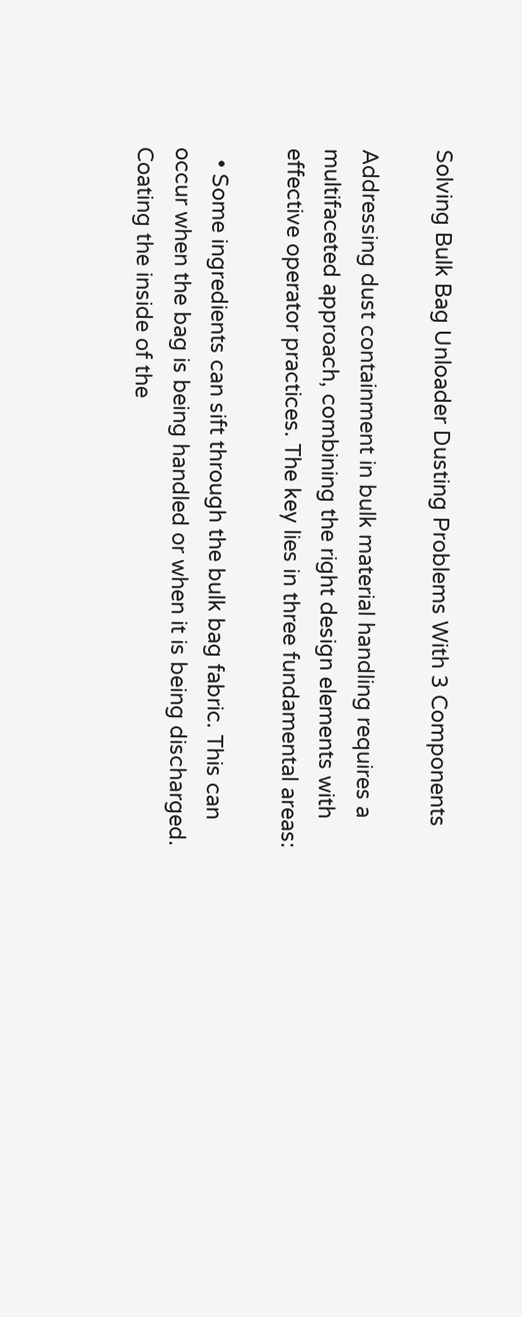Solving Bulk Bag Unloader Dusting Problems With 3 Components

Addressing dust containment in bulk material handling requires a multifaceted approach, combining the right design elements with effective operator practices. The key lies in three fundamental areas:

  • Some ingredients can sift through the bulk bag fabric. This can occur when the bag is being handled or when it is being discharged. Coating the inside of the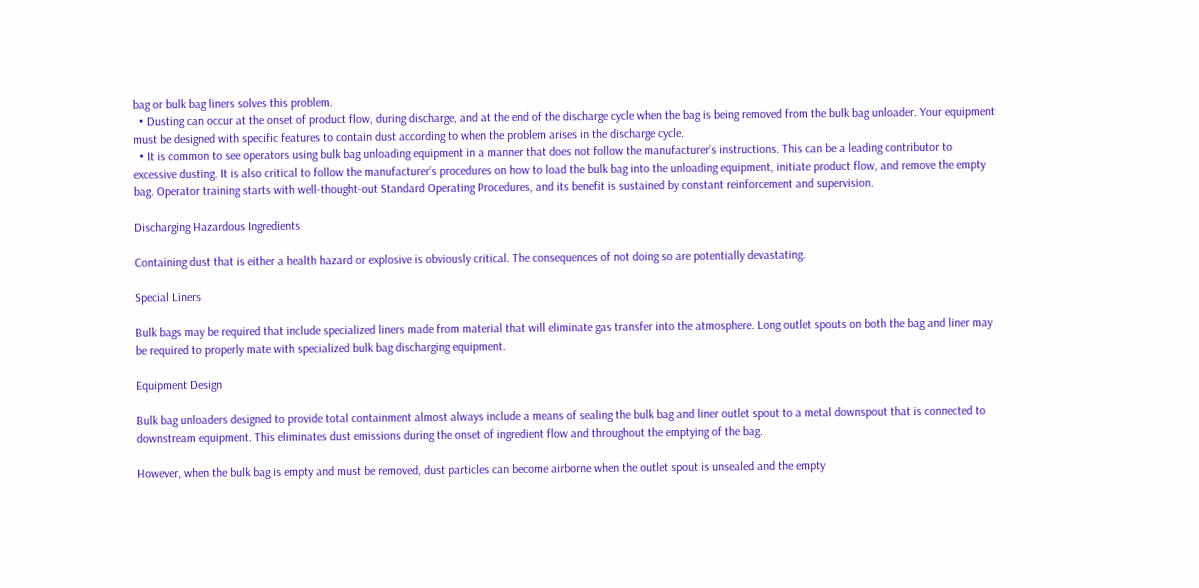bag or bulk bag liners solves this problem.
  • Dusting can occur at the onset of product flow, during discharge, and at the end of the discharge cycle when the bag is being removed from the bulk bag unloader. Your equipment must be designed with specific features to contain dust according to when the problem arises in the discharge cycle.
  • It is common to see operators using bulk bag unloading equipment in a manner that does not follow the manufacturer’s instructions. This can be a leading contributor to excessive dusting. It is also critical to follow the manufacturer’s procedures on how to load the bulk bag into the unloading equipment, initiate product flow, and remove the empty bag. Operator training starts with well-thought-out Standard Operating Procedures, and its benefit is sustained by constant reinforcement and supervision.

Discharging Hazardous Ingredients

Containing dust that is either a health hazard or explosive is obviously critical. The consequences of not doing so are potentially devastating.

Special Liners

Bulk bags may be required that include specialized liners made from material that will eliminate gas transfer into the atmosphere. Long outlet spouts on both the bag and liner may be required to properly mate with specialized bulk bag discharging equipment.

Equipment Design

Bulk bag unloaders designed to provide total containment almost always include a means of sealing the bulk bag and liner outlet spout to a metal downspout that is connected to downstream equipment. This eliminates dust emissions during the onset of ingredient flow and throughout the emptying of the bag.

However, when the bulk bag is empty and must be removed, dust particles can become airborne when the outlet spout is unsealed and the empty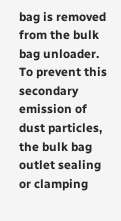bag is removed from the bulk bag unloader. To prevent this secondary emission of dust particles, the bulk bag outlet sealing or clamping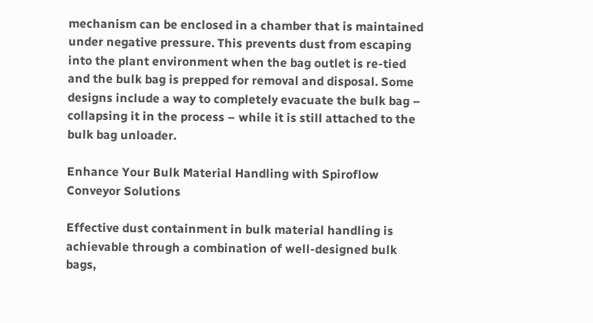mechanism can be enclosed in a chamber that is maintained under negative pressure. This prevents dust from escaping into the plant environment when the bag outlet is re-tied and the bulk bag is prepped for removal and disposal. Some designs include a way to completely evacuate the bulk bag – collapsing it in the process – while it is still attached to the bulk bag unloader.

Enhance Your Bulk Material Handling with Spiroflow Conveyor Solutions

Effective dust containment in bulk material handling is achievable through a combination of well-designed bulk bags,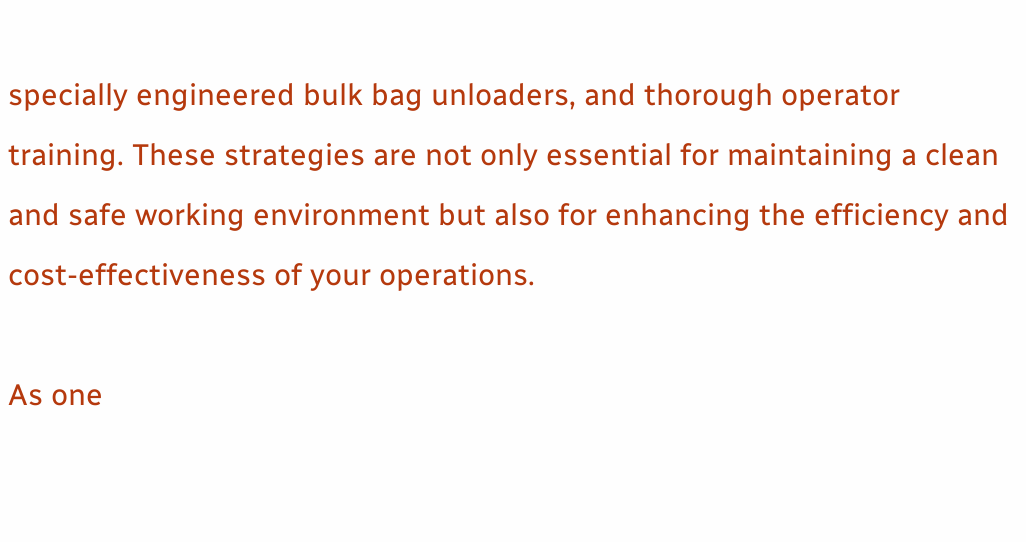specially engineered bulk bag unloaders, and thorough operator training. These strategies are not only essential for maintaining a clean and safe working environment but also for enhancing the efficiency and cost-effectiveness of your operations.

As one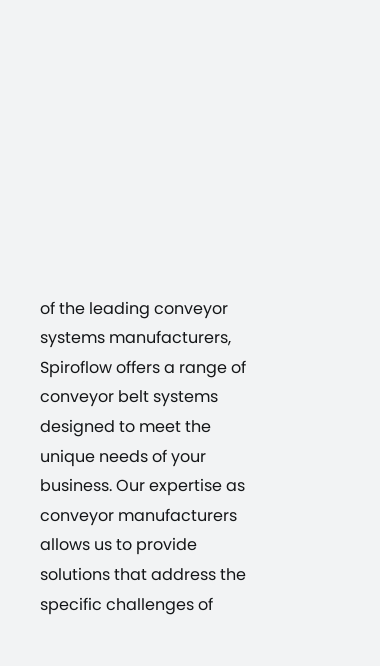of the leading conveyor systems manufacturers, Spiroflow offers a range of conveyor belt systems designed to meet the unique needs of your business. Our expertise as conveyor manufacturers allows us to provide solutions that address the specific challenges of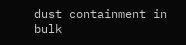dust containment in bulk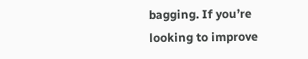bagging. If you’re looking to improve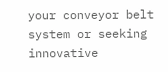your conveyor belt system or seeking innovative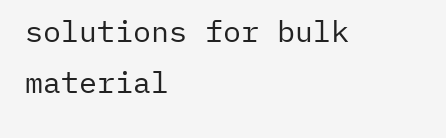solutions for bulk material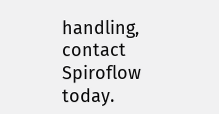handling, contact Spiroflow today.